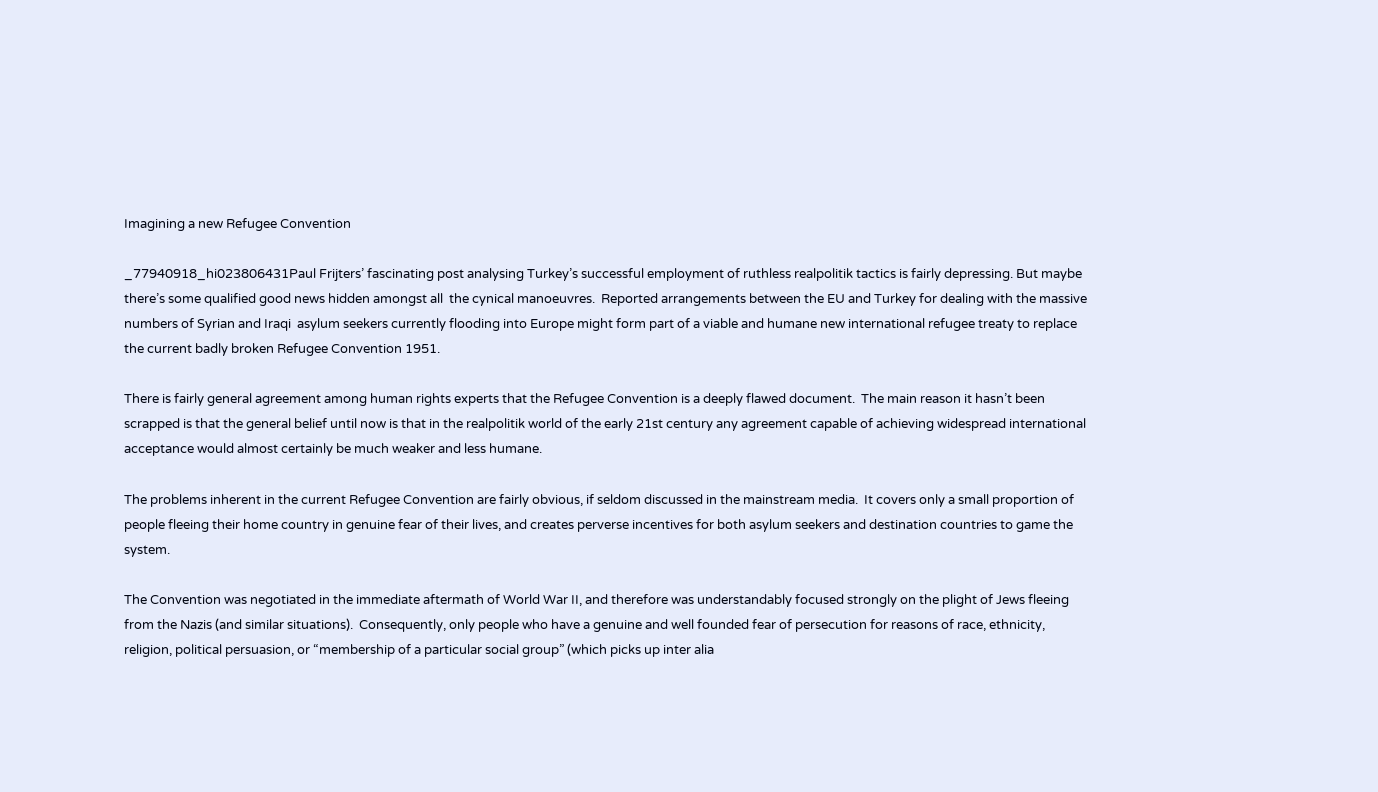Imagining a new Refugee Convention

_77940918_hi023806431Paul Frijters’ fascinating post analysing Turkey’s successful employment of ruthless realpolitik tactics is fairly depressing. But maybe there’s some qualified good news hidden amongst all  the cynical manoeuvres.  Reported arrangements between the EU and Turkey for dealing with the massive numbers of Syrian and Iraqi  asylum seekers currently flooding into Europe might form part of a viable and humane new international refugee treaty to replace the current badly broken Refugee Convention 1951.

There is fairly general agreement among human rights experts that the Refugee Convention is a deeply flawed document.  The main reason it hasn’t been scrapped is that the general belief until now is that in the realpolitik world of the early 21st century any agreement capable of achieving widespread international acceptance would almost certainly be much weaker and less humane.

The problems inherent in the current Refugee Convention are fairly obvious, if seldom discussed in the mainstream media.  It covers only a small proportion of people fleeing their home country in genuine fear of their lives, and creates perverse incentives for both asylum seekers and destination countries to game the system.

The Convention was negotiated in the immediate aftermath of World War II, and therefore was understandably focused strongly on the plight of Jews fleeing from the Nazis (and similar situations).  Consequently, only people who have a genuine and well founded fear of persecution for reasons of race, ethnicity, religion, political persuasion, or “membership of a particular social group” (which picks up inter alia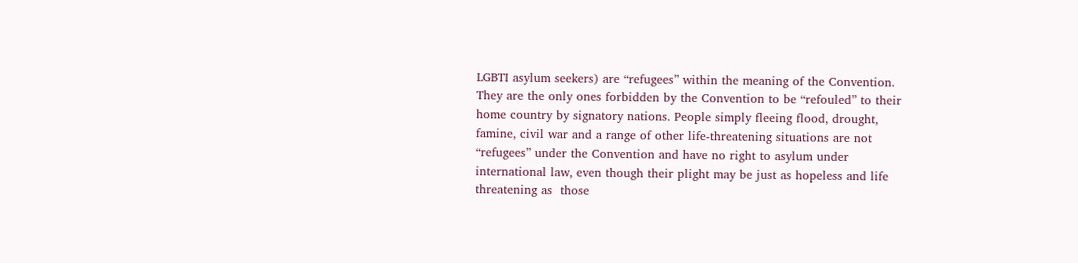LGBTI asylum seekers) are “refugees” within the meaning of the Convention.  They are the only ones forbidden by the Convention to be “refouled” to their home country by signatory nations. People simply fleeing flood, drought, famine, civil war and a range of other life-threatening situations are not “refugees” under the Convention and have no right to asylum under international law, even though their plight may be just as hopeless and life threatening as  those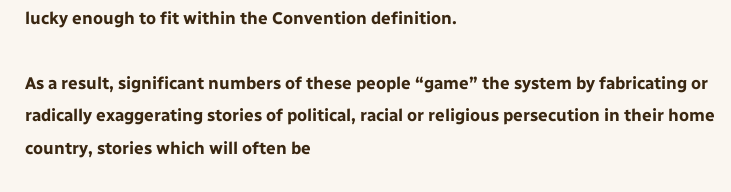lucky enough to fit within the Convention definition.

As a result, significant numbers of these people “game” the system by fabricating or radically exaggerating stories of political, racial or religious persecution in their home country, stories which will often be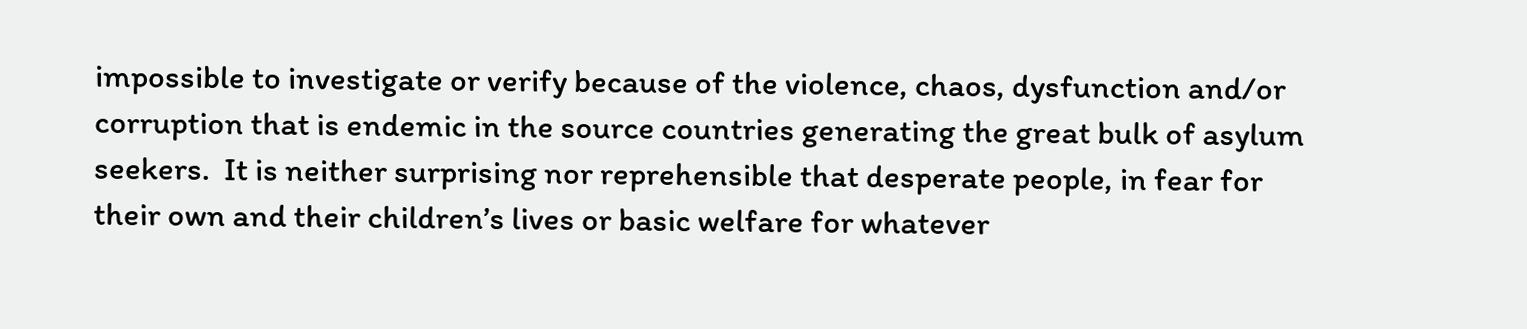impossible to investigate or verify because of the violence, chaos, dysfunction and/or corruption that is endemic in the source countries generating the great bulk of asylum seekers.  It is neither surprising nor reprehensible that desperate people, in fear for their own and their children’s lives or basic welfare for whatever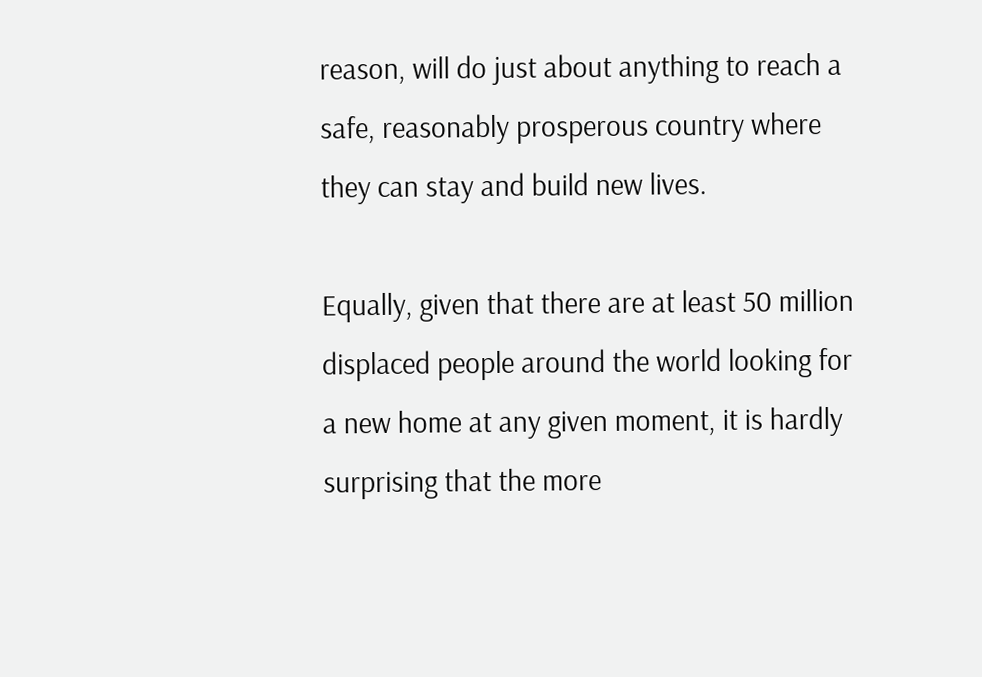reason, will do just about anything to reach a safe, reasonably prosperous country where they can stay and build new lives.

Equally, given that there are at least 50 million displaced people around the world looking for a new home at any given moment, it is hardly surprising that the more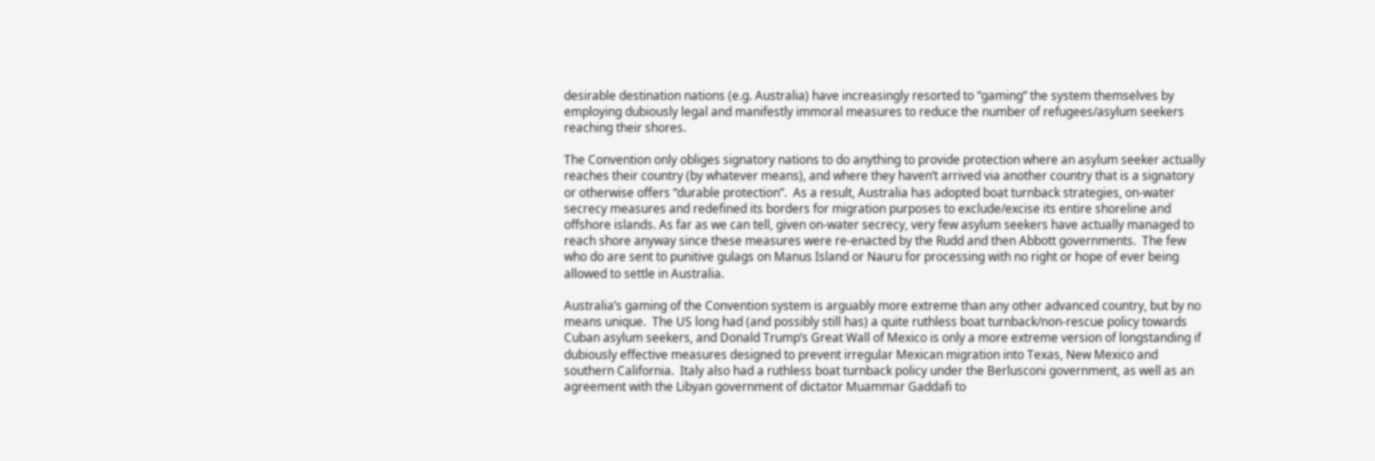desirable destination nations (e.g. Australia) have increasingly resorted to “gaming” the system themselves by employing dubiously legal and manifestly immoral measures to reduce the number of refugees/asylum seekers reaching their shores.

The Convention only obliges signatory nations to do anything to provide protection where an asylum seeker actually reaches their country (by whatever means), and where they haven’t arrived via another country that is a signatory or otherwise offers “durable protection”.  As a result, Australia has adopted boat turnback strategies, on-water secrecy measures and redefined its borders for migration purposes to exclude/excise its entire shoreline and offshore islands. As far as we can tell, given on-water secrecy, very few asylum seekers have actually managed to reach shore anyway since these measures were re-enacted by the Rudd and then Abbott governments.  The few who do are sent to punitive gulags on Manus Island or Nauru for processing with no right or hope of ever being allowed to settle in Australia.

Australia’s gaming of the Convention system is arguably more extreme than any other advanced country, but by no means unique.  The US long had (and possibly still has) a quite ruthless boat turnback/non-rescue policy towards Cuban asylum seekers, and Donald Trump’s Great Wall of Mexico is only a more extreme version of longstanding if dubiously effective measures designed to prevent irregular Mexican migration into Texas, New Mexico and southern California.  Italy also had a ruthless boat turnback policy under the Berlusconi government, as well as an agreement with the Libyan government of dictator Muammar Gaddafi to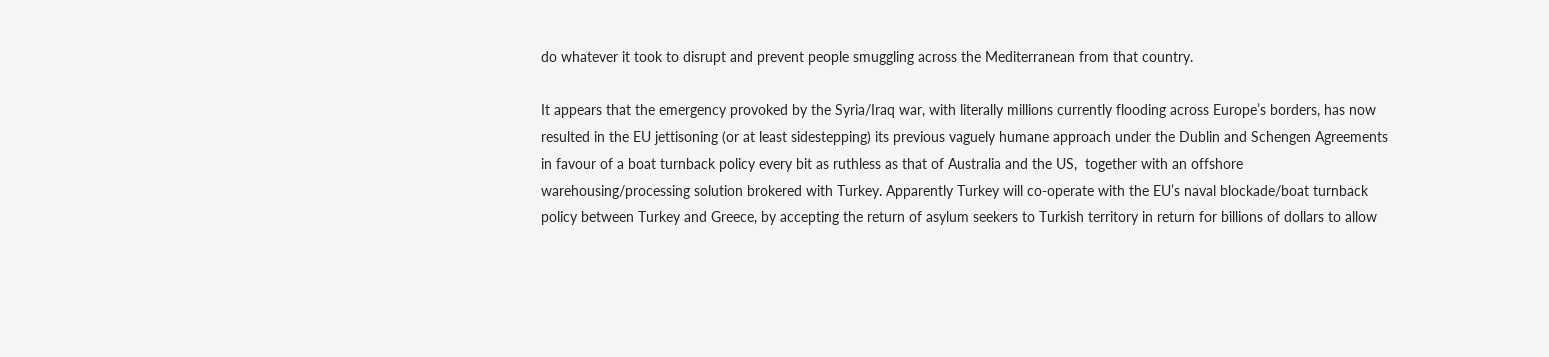do whatever it took to disrupt and prevent people smuggling across the Mediterranean from that country.

It appears that the emergency provoked by the Syria/Iraq war, with literally millions currently flooding across Europe’s borders, has now resulted in the EU jettisoning (or at least sidestepping) its previous vaguely humane approach under the Dublin and Schengen Agreements in favour of a boat turnback policy every bit as ruthless as that of Australia and the US,  together with an offshore warehousing/processing solution brokered with Turkey. Apparently Turkey will co-operate with the EU’s naval blockade/boat turnback policy between Turkey and Greece, by accepting the return of asylum seekers to Turkish territory in return for billions of dollars to allow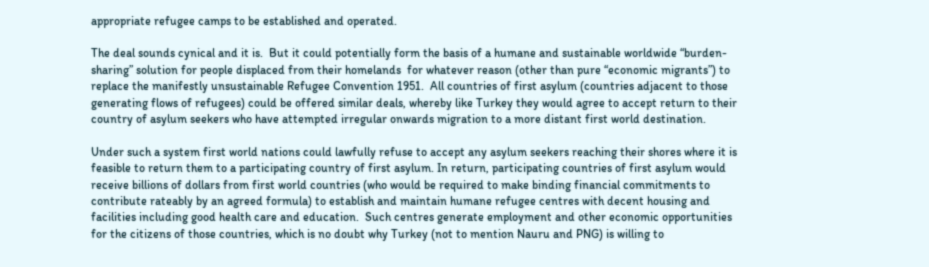appropriate refugee camps to be established and operated.

The deal sounds cynical and it is.  But it could potentially form the basis of a humane and sustainable worldwide “burden-sharing” solution for people displaced from their homelands  for whatever reason (other than pure “economic migrants”) to replace the manifestly unsustainable Refugee Convention 1951.  All countries of first asylum (countries adjacent to those generating flows of refugees) could be offered similar deals, whereby like Turkey they would agree to accept return to their country of asylum seekers who have attempted irregular onwards migration to a more distant first world destination.

Under such a system first world nations could lawfully refuse to accept any asylum seekers reaching their shores where it is feasible to return them to a participating country of first asylum. In return, participating countries of first asylum would receive billions of dollars from first world countries (who would be required to make binding financial commitments to contribute rateably by an agreed formula) to establish and maintain humane refugee centres with decent housing and facilities including good health care and education.  Such centres generate employment and other economic opportunities for the citizens of those countries, which is no doubt why Turkey (not to mention Nauru and PNG) is willing to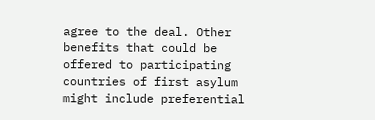agree to the deal. Other benefits that could be offered to participating countries of first asylum might include preferential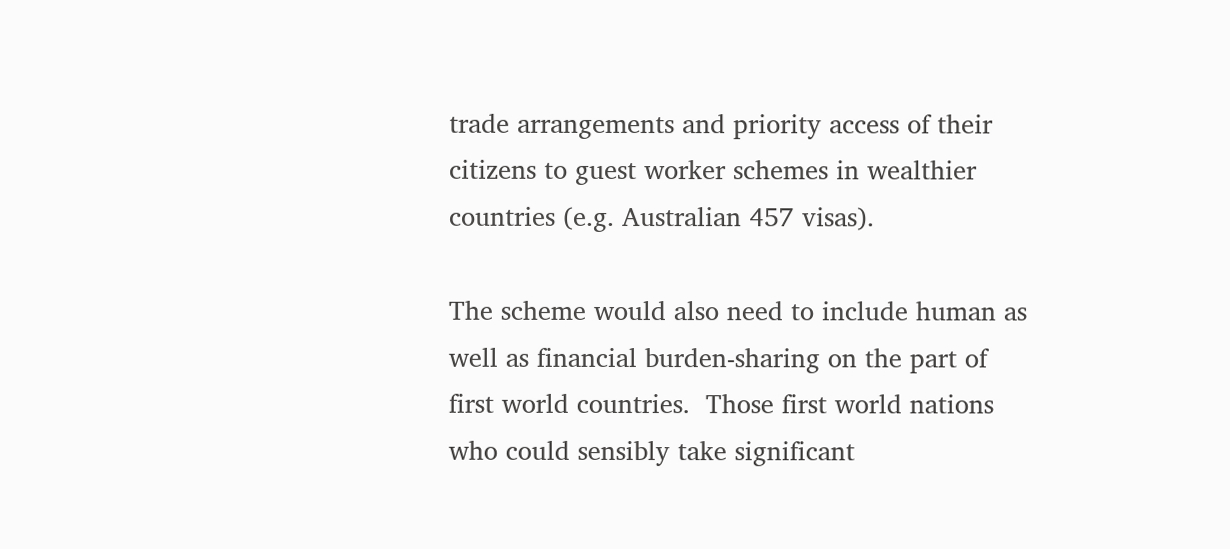trade arrangements and priority access of their citizens to guest worker schemes in wealthier countries (e.g. Australian 457 visas).

The scheme would also need to include human as well as financial burden-sharing on the part of first world countries.  Those first world nations who could sensibly take significant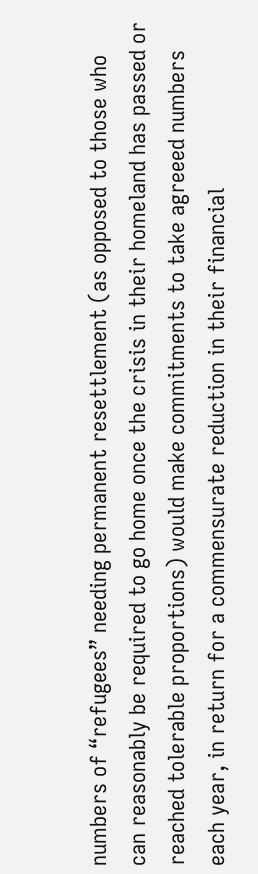numbers of “refugees” needing permanent resettlement (as opposed to those who can reasonably be required to go home once the crisis in their homeland has passed or reached tolerable proportions) would make commitments to take agreeed numbers each year, in return for a commensurate reduction in their financial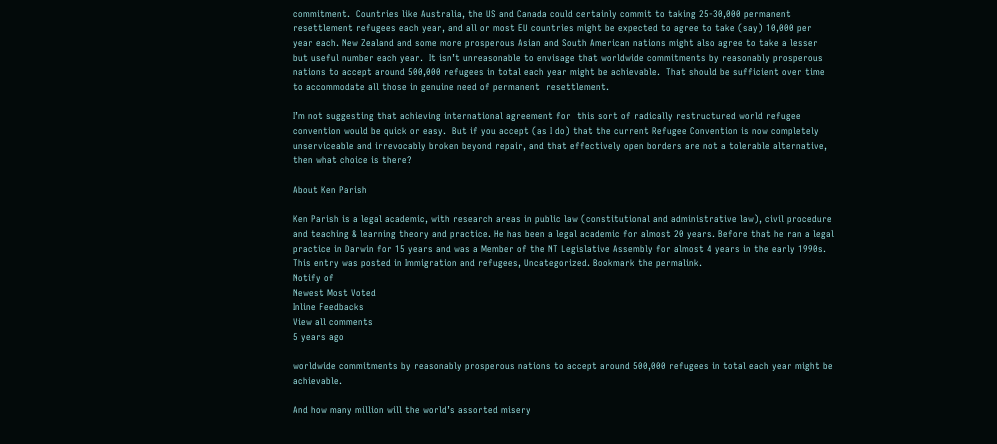commitment.  Countries like Australia, the US and Canada could certainly commit to taking 25-30,000 permanent resettlement refugees each year, and all or most EU countries might be expected to agree to take (say) 10,000 per year each. New Zealand and some more prosperous Asian and South American nations might also agree to take a lesser but useful number each year.  It isn’t unreasonable to envisage that worldwide commitments by reasonably prosperous nations to accept around 500,000 refugees in total each year might be achievable.  That should be sufficient over time to accommodate all those in genuine need of permanent  resettlement.

I’m not suggesting that achieving international agreement for  this sort of radically restructured world refugee convention would be quick or easy.  But if you accept (as I do) that the current Refugee Convention is now completely unserviceable and irrevocably broken beyond repair, and that effectively open borders are not a tolerable alternative, then what choice is there?

About Ken Parish

Ken Parish is a legal academic, with research areas in public law (constitutional and administrative law), civil procedure and teaching & learning theory and practice. He has been a legal academic for almost 20 years. Before that he ran a legal practice in Darwin for 15 years and was a Member of the NT Legislative Assembly for almost 4 years in the early 1990s.
This entry was posted in Immigration and refugees, Uncategorized. Bookmark the permalink.
Notify of
Newest Most Voted
Inline Feedbacks
View all comments
5 years ago

worldwide commitments by reasonably prosperous nations to accept around 500,000 refugees in total each year might be achievable.

And how many million will the world’s assorted misery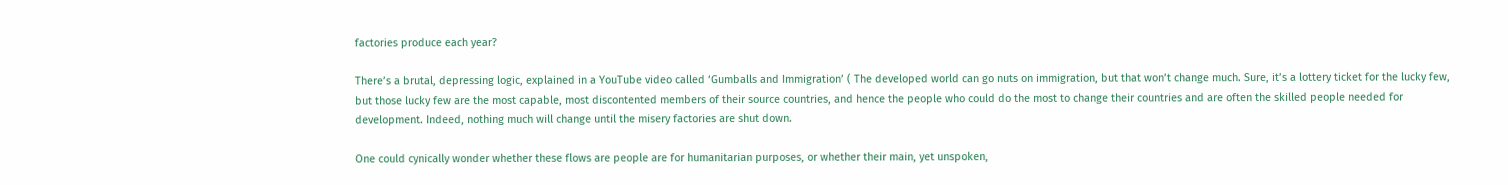factories produce each year?

There’s a brutal, depressing logic, explained in a YouTube video called ‘Gumballs and Immigration’ ( The developed world can go nuts on immigration, but that won’t change much. Sure, it’s a lottery ticket for the lucky few, but those lucky few are the most capable, most discontented members of their source countries, and hence the people who could do the most to change their countries and are often the skilled people needed for development. Indeed, nothing much will change until the misery factories are shut down.

One could cynically wonder whether these flows are people are for humanitarian purposes, or whether their main, yet unspoken,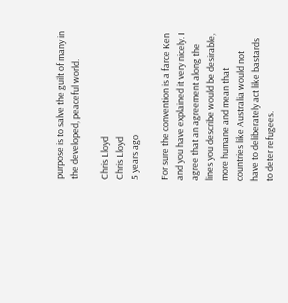purpose is to salve the guilt of many in the developed, peaceful world.

Chris Lloyd
Chris Lloyd
5 years ago

For sure the convention is a farce Ken and you have explained it very nicely. I agree that an agreement along the lines you describe would be desirable, more humane and mean that countries like Australia would not have to deliberately act like bastards to deter refugees.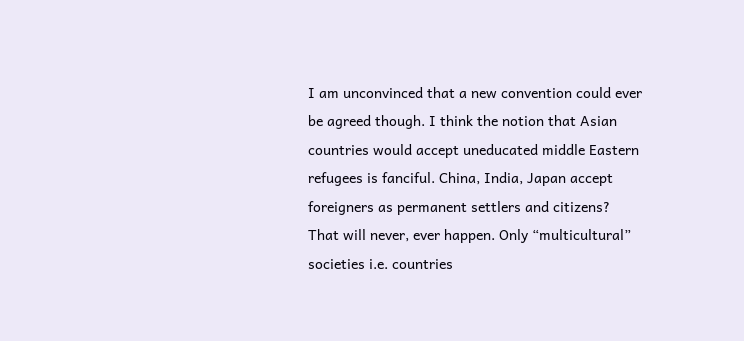I am unconvinced that a new convention could ever be agreed though. I think the notion that Asian countries would accept uneducated middle Eastern refugees is fanciful. China, India, Japan accept foreigners as permanent settlers and citizens? That will never, ever happen. Only “multicultural” societies i.e. countries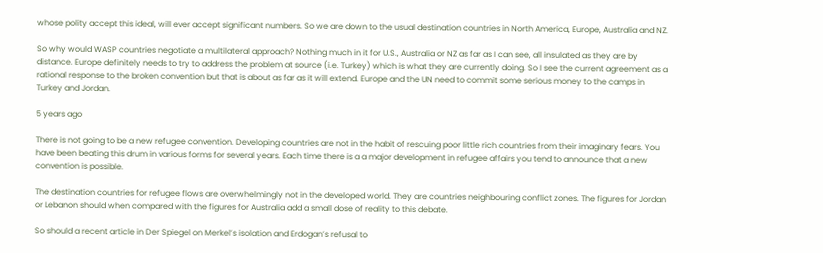whose polity accept this ideal, will ever accept significant numbers. So we are down to the usual destination countries in North America, Europe, Australia and NZ.

So why would WASP countries negotiate a multilateral approach? Nothing much in it for U.S., Australia or NZ as far as I can see, all insulated as they are by distance. Europe definitely needs to try to address the problem at source (i.e. Turkey) which is what they are currently doing. So I see the current agreement as a rational response to the broken convention but that is about as far as it will extend. Europe and the UN need to commit some serious money to the camps in Turkey and Jordan.

5 years ago

There is not going to be a new refugee convention. Developing countries are not in the habit of rescuing poor little rich countries from their imaginary fears. You have been beating this drum in various forms for several years. Each time there is a a major development in refugee affairs you tend to announce that a new convention is possible.

The destination countries for refugee flows are overwhelmingly not in the developed world. They are countries neighbouring conflict zones. The figures for Jordan or Lebanon should when compared with the figures for Australia add a small dose of reality to this debate.

So should a recent article in Der Spiegel on Merkel’s isolation and Erdogan’s refusal to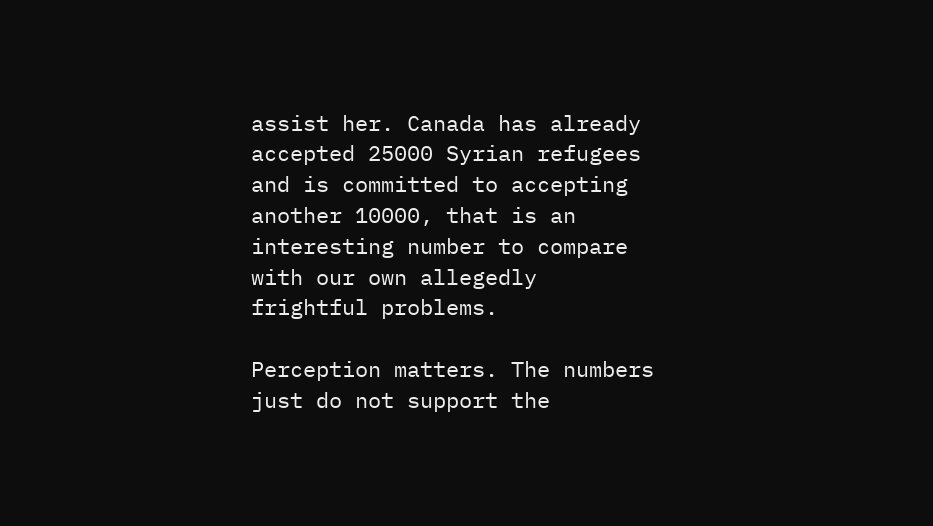assist her. Canada has already accepted 25000 Syrian refugees and is committed to accepting another 10000, that is an interesting number to compare with our own allegedly frightful problems.

Perception matters. The numbers just do not support the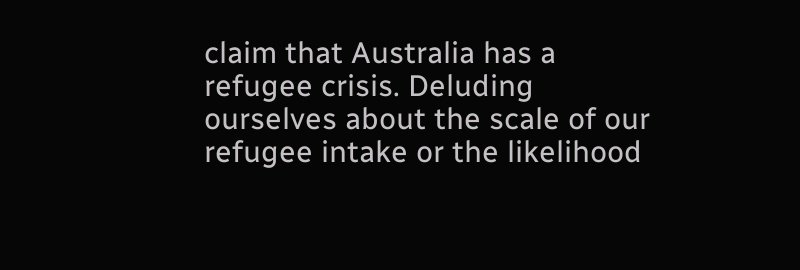claim that Australia has a refugee crisis. Deluding ourselves about the scale of our refugee intake or the likelihood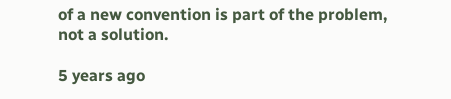of a new convention is part of the problem, not a solution.

5 years ago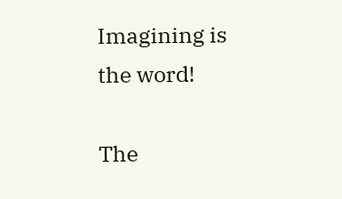Imagining is the word!

The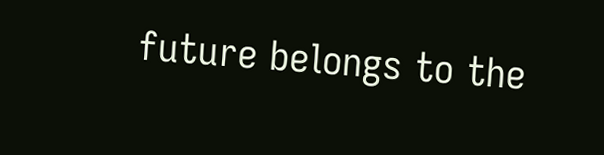future belongs to the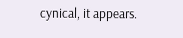cynical, it appears.